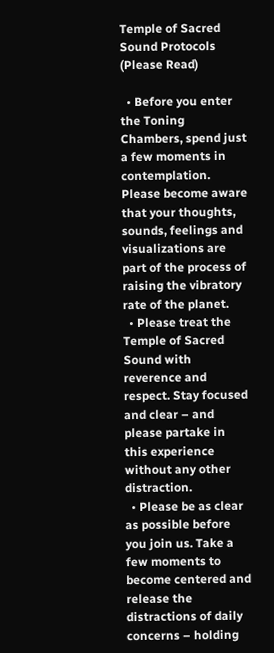Temple of Sacred Sound Protocols (Please Read)

  • Before you enter the Toning Chambers, spend just a few moments in contemplation. Please become aware that your thoughts, sounds, feelings and visualizations are part of the process of raising the vibratory rate of the planet.
  • Please treat the Temple of Sacred Sound with reverence and respect. Stay focused and clear – and please partake in this experience without any other distraction.
  • Please be as clear as possible before you join us. Take a few moments to become centered and release the distractions of daily concerns – holding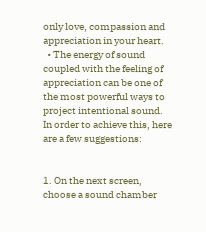only love, compassion and appreciation in your heart.
  • The energy of sound coupled with the feeling of appreciation can be one of the most powerful ways to project intentional sound. In order to achieve this, here are a few suggestions:


1. On the next screen, choose a sound chamber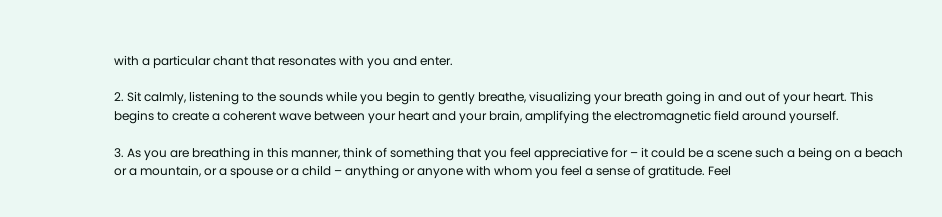with a particular chant that resonates with you and enter.

2. Sit calmly, listening to the sounds while you begin to gently breathe, visualizing your breath going in and out of your heart. This begins to create a coherent wave between your heart and your brain, amplifying the electromagnetic field around yourself.

3. As you are breathing in this manner, think of something that you feel appreciative for – it could be a scene such a being on a beach or a mountain, or a spouse or a child – anything or anyone with whom you feel a sense of gratitude. Feel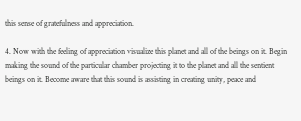this sense of gratefulness and appreciation.

4. Now with the feeling of appreciation visualize this planet and all of the beings on it. Begin making the sound of the particular chamber projecting it to the planet and all the sentient beings on it. Become aware that this sound is assisting in creating unity, peace and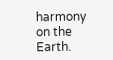harmony on the Earth.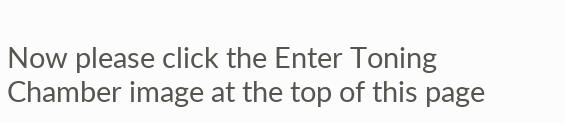Now please click the Enter Toning Chamber image at the top of this page